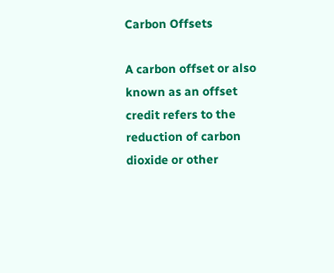Carbon Offsets

A carbon offset or also known as an offset credit refers to the reduction of carbon dioxide or other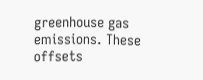greenhouse gas emissions. These offsets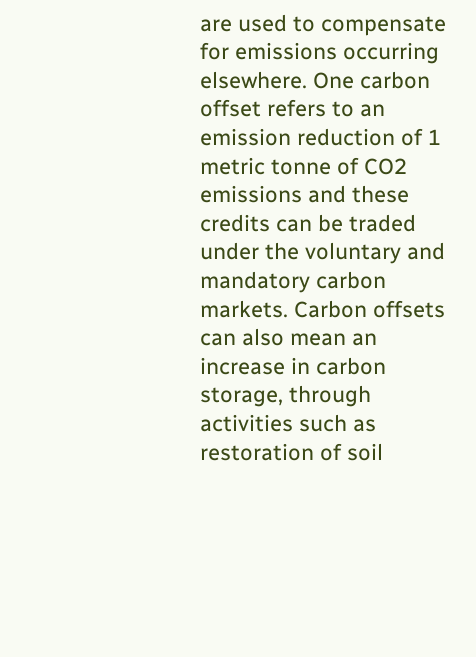are used to compensate for emissions occurring elsewhere. One carbon offset refers to an emission reduction of 1 metric tonne of CO2 emissions and these credits can be traded under the voluntary and mandatory carbon markets. Carbon offsets can also mean an increase in carbon storage, through activities such as restoration of soil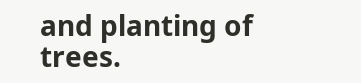and planting of trees.